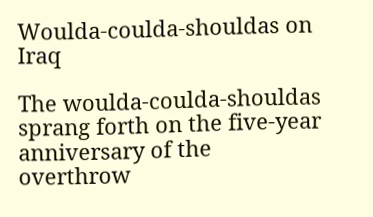Woulda-coulda-shouldas on Iraq

The woulda-coulda-shouldas sprang forth on the five-year anniversary of the overthrow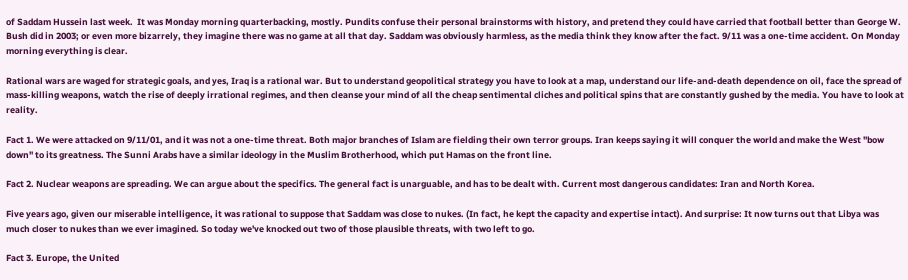of Saddam Hussein last week.  It was Monday morning quarterbacking, mostly. Pundits confuse their personal brainstorms with history, and pretend they could have carried that football better than George W. Bush did in 2003; or even more bizarrely, they imagine there was no game at all that day. Saddam was obviously harmless, as the media think they know after the fact. 9/11 was a one-time accident. On Monday morning everything is clear.

Rational wars are waged for strategic goals, and yes, Iraq is a rational war. But to understand geopolitical strategy you have to look at a map, understand our life-and-death dependence on oil, face the spread of mass-killing weapons, watch the rise of deeply irrational regimes, and then cleanse your mind of all the cheap sentimental cliches and political spins that are constantly gushed by the media. You have to look at reality.

Fact 1. We were attacked on 9/11/01, and it was not a one-time threat. Both major branches of Islam are fielding their own terror groups. Iran keeps saying it will conquer the world and make the West "bow down" to its greatness. The Sunni Arabs have a similar ideology in the Muslim Brotherhood, which put Hamas on the front line.

Fact 2. Nuclear weapons are spreading. We can argue about the specifics. The general fact is unarguable, and has to be dealt with. Current most dangerous candidates: Iran and North Korea.

Five years ago, given our miserable intelligence, it was rational to suppose that Saddam was close to nukes. (In fact, he kept the capacity and expertise intact). And surprise: It now turns out that Libya was much closer to nukes than we ever imagined. So today we've knocked out two of those plausible threats, with two left to go.

Fact 3. Europe, the United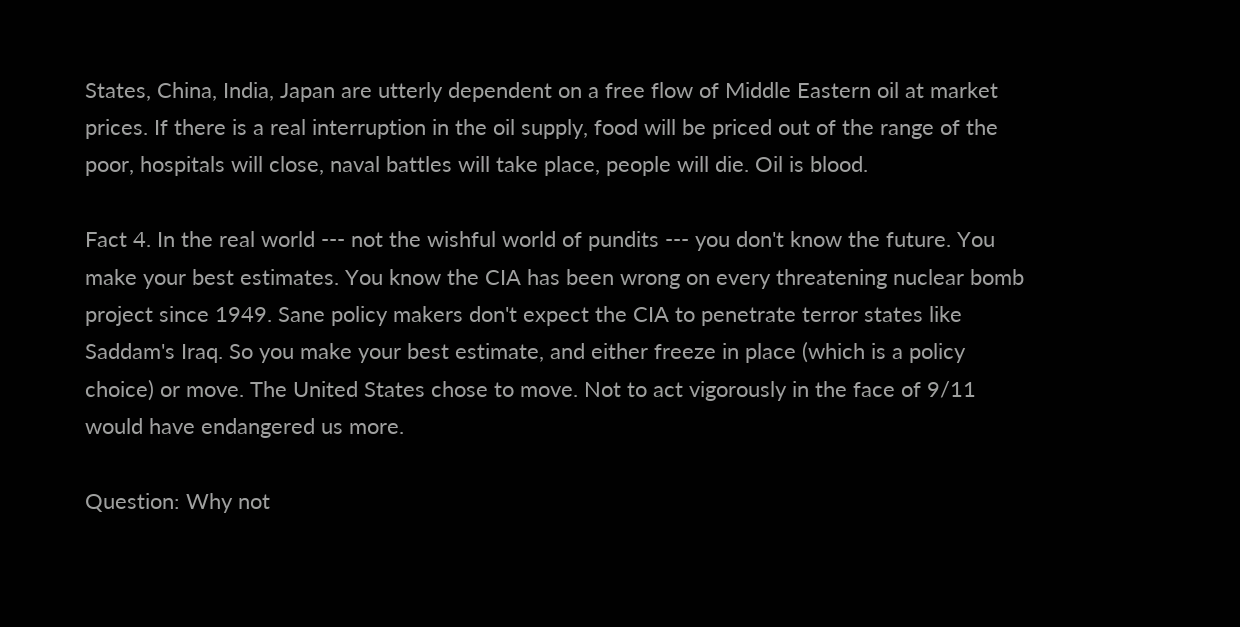States, China, India, Japan are utterly dependent on a free flow of Middle Eastern oil at market prices. If there is a real interruption in the oil supply, food will be priced out of the range of the poor, hospitals will close, naval battles will take place, people will die. Oil is blood.

Fact 4. In the real world --- not the wishful world of pundits --- you don't know the future. You make your best estimates. You know the CIA has been wrong on every threatening nuclear bomb project since 1949. Sane policy makers don't expect the CIA to penetrate terror states like Saddam's Iraq. So you make your best estimate, and either freeze in place (which is a policy choice) or move. The United States chose to move. Not to act vigorously in the face of 9/11 would have endangered us more.

Question: Why not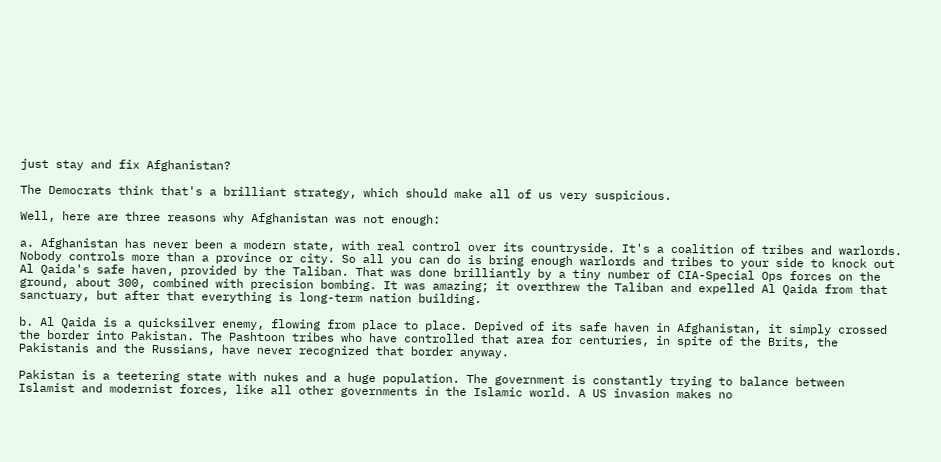just stay and fix Afghanistan?

The Democrats think that's a brilliant strategy, which should make all of us very suspicious.

Well, here are three reasons why Afghanistan was not enough:

a. Afghanistan has never been a modern state, with real control over its countryside. It's a coalition of tribes and warlords. Nobody controls more than a province or city. So all you can do is bring enough warlords and tribes to your side to knock out Al Qaida's safe haven, provided by the Taliban. That was done brilliantly by a tiny number of CIA-Special Ops forces on the ground, about 300, combined with precision bombing. It was amazing; it overthrew the Taliban and expelled Al Qaida from that sanctuary, but after that everything is long-term nation building.

b. Al Qaida is a quicksilver enemy, flowing from place to place. Depived of its safe haven in Afghanistan, it simply crossed the border into Pakistan. The Pashtoon tribes who have controlled that area for centuries, in spite of the Brits, the Pakistanis and the Russians, have never recognized that border anyway.

Pakistan is a teetering state with nukes and a huge population. The government is constantly trying to balance between Islamist and modernist forces, like all other governments in the Islamic world. A US invasion makes no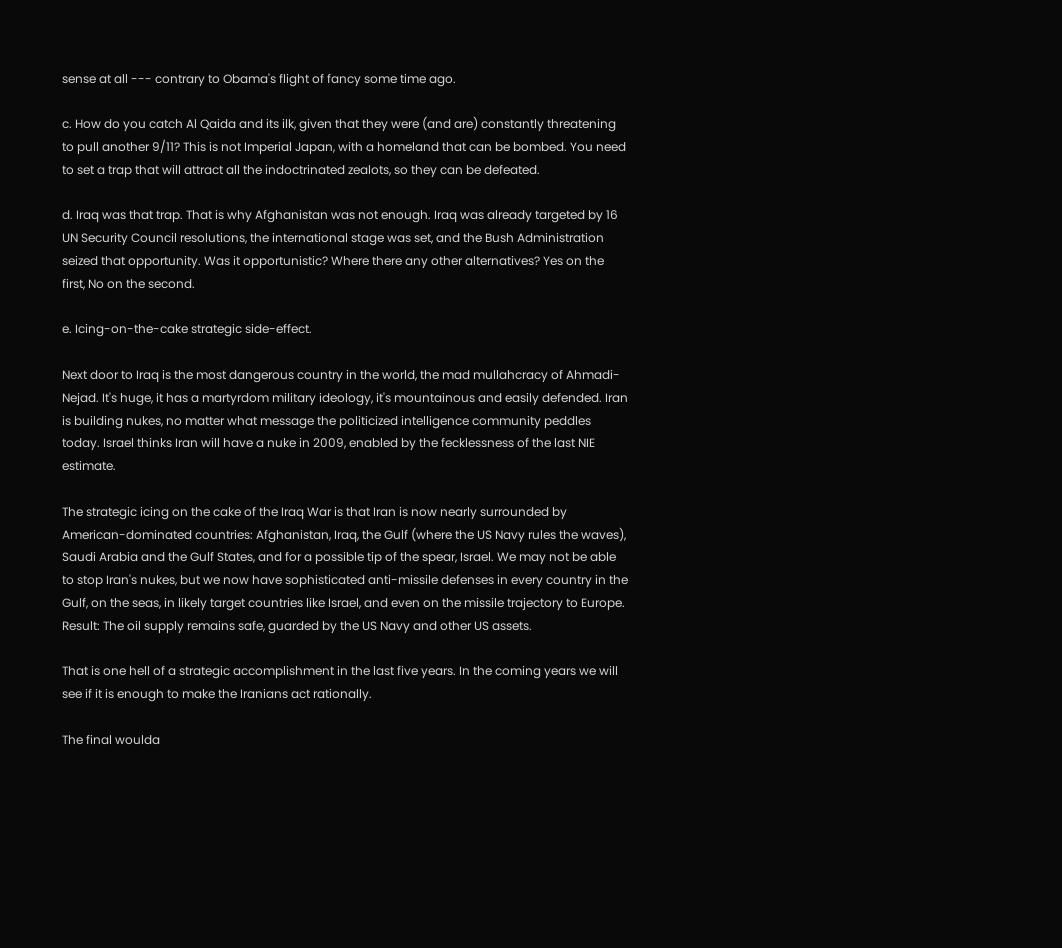sense at all --- contrary to Obama's flight of fancy some time ago.

c. How do you catch Al Qaida and its ilk, given that they were (and are) constantly threatening to pull another 9/11? This is not Imperial Japan, with a homeland that can be bombed. You need to set a trap that will attract all the indoctrinated zealots, so they can be defeated.

d. Iraq was that trap. That is why Afghanistan was not enough. Iraq was already targeted by 16 UN Security Council resolutions, the international stage was set, and the Bush Administration seized that opportunity. Was it opportunistic? Where there any other alternatives? Yes on the first, No on the second.

e. Icing-on-the-cake strategic side-effect.

Next door to Iraq is the most dangerous country in the world, the mad mullahcracy of Ahmadi-Nejad. It's huge, it has a martyrdom military ideology, it's mountainous and easily defended. Iran is building nukes, no matter what message the politicized intelligence community peddles today. Israel thinks Iran will have a nuke in 2009, enabled by the fecklessness of the last NIE estimate.

The strategic icing on the cake of the Iraq War is that Iran is now nearly surrounded by American-dominated countries: Afghanistan, Iraq, the Gulf (where the US Navy rules the waves), Saudi Arabia and the Gulf States, and for a possible tip of the spear, Israel. We may not be able to stop Iran's nukes, but we now have sophisticated anti-missile defenses in every country in the Gulf, on the seas, in likely target countries like Israel, and even on the missile trajectory to Europe. Result: The oil supply remains safe, guarded by the US Navy and other US assets.

That is one hell of a strategic accomplishment in the last five years. In the coming years we will see if it is enough to make the Iranians act rationally.

The final woulda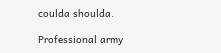coulda shoulda.

Professional army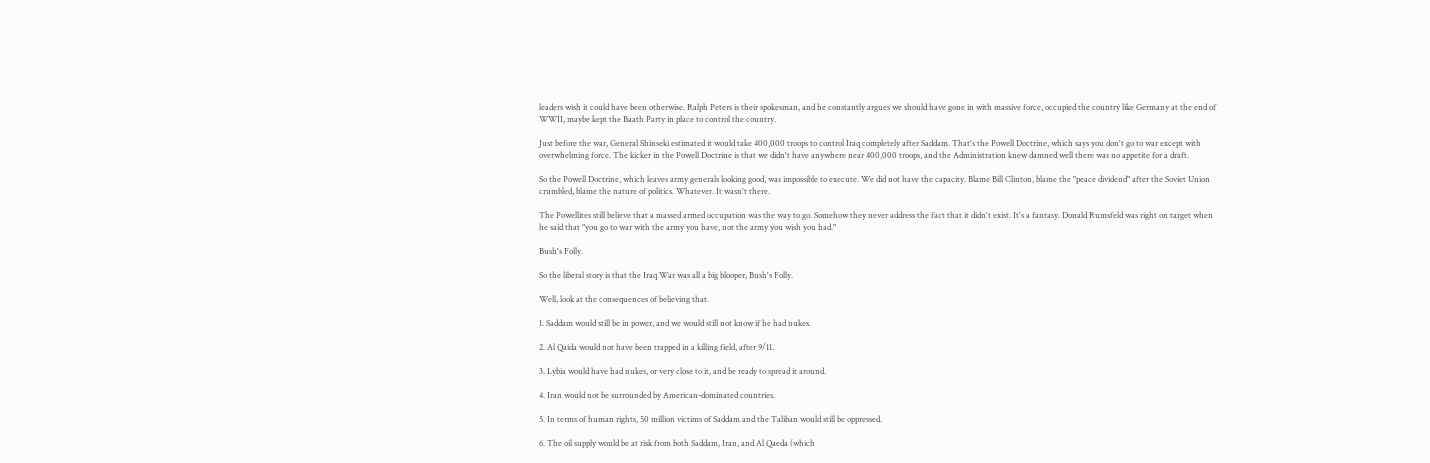leaders wish it could have been otherwise. Ralph Peters is their spokesman, and he constantly argues we should have gone in with massive force, occupied the country like Germany at the end of WWII, maybe kept the Baath Party in place to control the country.

Just before the war, General Shinseki estimated it would take 400,000 troops to control Iraq completely after Saddam. That's the Powell Doctrine, which says you don't go to war except with overwhelming force. The kicker in the Powell Doctrine is that we didn't have anywhere near 400,000 troops, and the Administration knew damned well there was no appetite for a draft.

So the Powell Doctrine, which leaves army generals looking good, was impossible to execute. We did not have the capacity. Blame Bill Clinton, blame the "peace dividend" after the Soviet Union crumbled, blame the nature of politics. Whatever. It wasn't there.

The Powellites still believe that a massed armed occupation was the way to go. Somehow they never address the fact that it didn't exist. It's a fantasy. Donald Rumsfeld was right on target when he said that "you go to war with the army you have, not the army you wish you had."

Bush's Folly.

So the liberal story is that the Iraq War was all a big blooper, Bush's Folly.

Well, look at the consequences of believing that.

1. Saddam would still be in power, and we would still not know if he had nukes.

2. Al Qaida would not have been trapped in a killing field, after 9/11.

3. Lybia would have had nukes, or very close to it, and be ready to spread it around.

4. Iran would not be surrounded by American-dominated countries.

5. In terms of human rights, 50 million victims of Saddam and the Taliban would still be oppressed.

6. The oil supply would be at risk from both Saddam, Iran, and Al Qaeda (which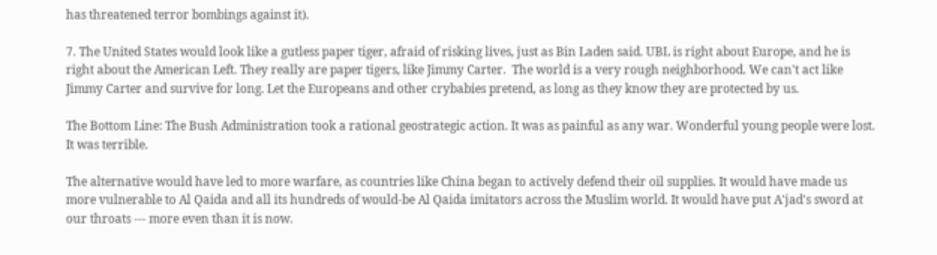has threatened terror bombings against it).

7. The United States would look like a gutless paper tiger, afraid of risking lives, just as Bin Laden said. UBL is right about Europe, and he is right about the American Left. They really are paper tigers, like Jimmy Carter.  The world is a very rough neighborhood. We can't act like Jimmy Carter and survive for long. Let the Europeans and other crybabies pretend, as long as they know they are protected by us.

The Bottom Line: The Bush Administration took a rational geostrategic action. It was as painful as any war. Wonderful young people were lost. It was terrible.

The alternative would have led to more warfare, as countries like China began to actively defend their oil supplies. It would have made us more vulnerable to Al Qaida and all its hundreds of would-be Al Qaida imitators across the Muslim world. It would have put A'jad's sword at our throats --- more even than it is now.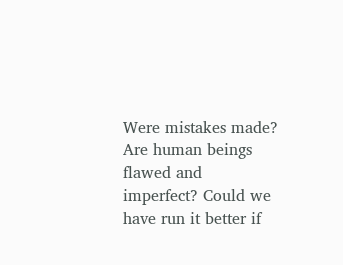Were mistakes made?  Are human beings flawed and imperfect? Could we have run it better if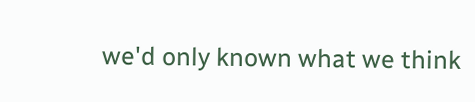we'd only known what we think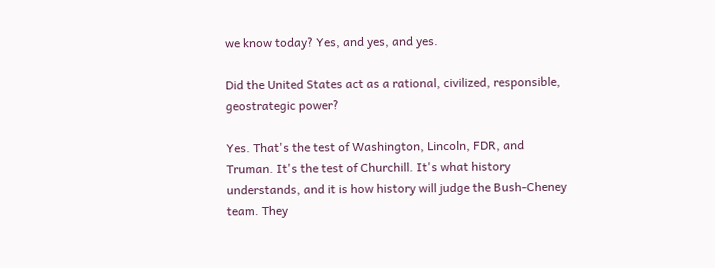we know today? Yes, and yes, and yes.

Did the United States act as a rational, civilized, responsible, geostrategic power?

Yes. That's the test of Washington, Lincoln, FDR, and Truman. It's the test of Churchill. It's what history understands, and it is how history will judge the Bush-Cheney team. They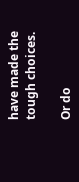have made the tough choices.

Or do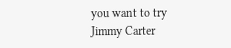you want to try Jimmy Carter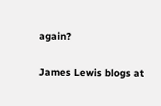again?

James Lewis blogs at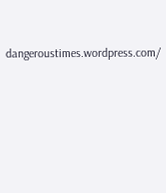dangeroustimes.wordpress.com/